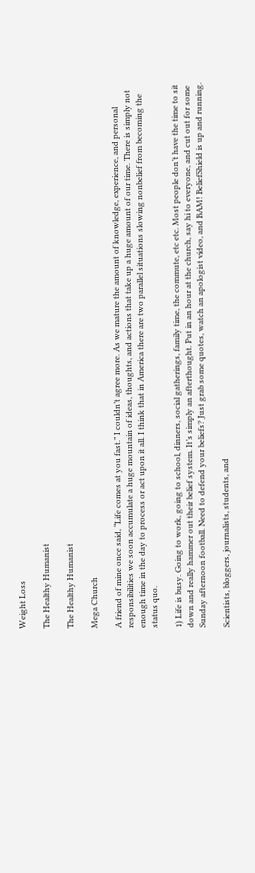Weight Loss

The Healthy Humanist

The Healthy Humanist

Mega Church

A friend of mine once said, “Life comes at you fast.” I couldn’t agree more. As we mature the amount of knowledge, experience, and personal responsibilities we soon accumulate a huge mountain of ideas, thoughts, and actions that take up a huge amount of our time. There is simply not enough time in the day to process or act upon it all. I think that in America there are two parallel situations slowing nonbelief from becoming the status quo.

1) Life is busy. Going to work, going to school, dinners, social gatherings, family time, the commute, etc etc. Most people don’t have the time to sit down and really hammer out their belief system. It’s simply an afterthought. Put in an hour at the church, say hi to everyone, and cut out for some Sunday afternoon football. Need to defend your beliefs? Just grab some quotes, watch an apologist video, and BAM! BeliefShield is up and running.

Scientists, bloggers, journalists, students, and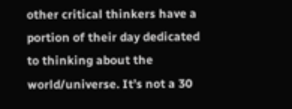other critical thinkers have a portion of their day dedicated to thinking about the world/universe. It’s not a 30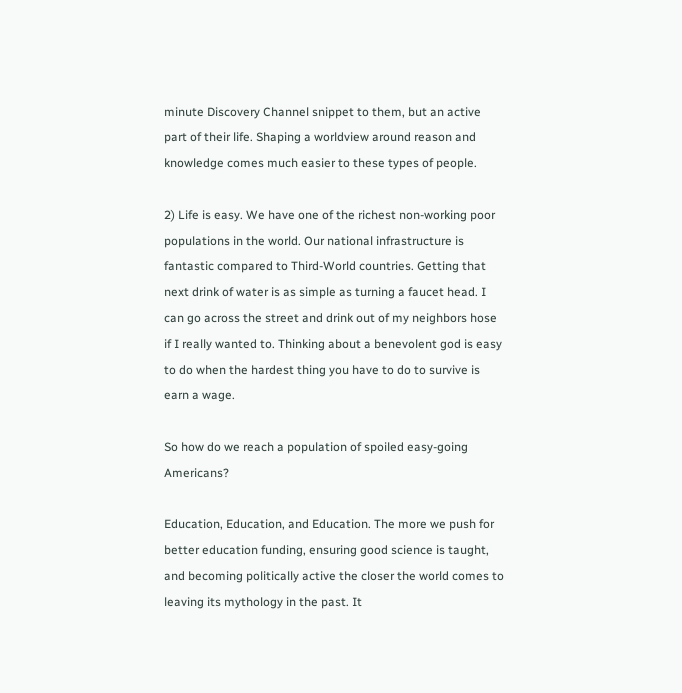minute Discovery Channel snippet to them, but an active part of their life. Shaping a worldview around reason and knowledge comes much easier to these types of people.

2) Life is easy. We have one of the richest non-working poor populations in the world. Our national infrastructure is fantastic compared to Third-World countries. Getting that next drink of water is as simple as turning a faucet head. I can go across the street and drink out of my neighbors hose if I really wanted to. Thinking about a benevolent god is easy to do when the hardest thing you have to do to survive is earn a wage.

So how do we reach a population of spoiled easy-going Americans?

Education, Education, and Education. The more we push for better education funding, ensuring good science is taught, and becoming politically active the closer the world comes to leaving its mythology in the past. It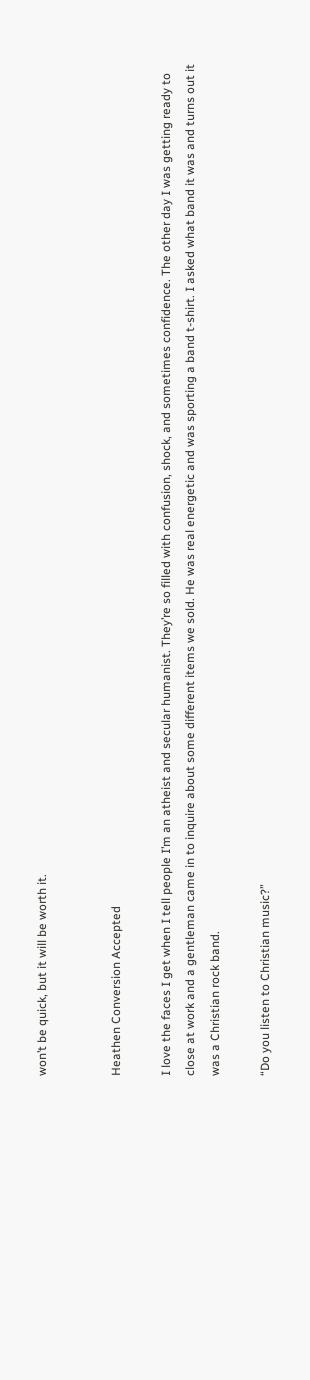won’t be quick, but it will be worth it.


Heathen Conversion Accepted

I love the faces I get when I tell people I’m an atheist and secular humanist. They’re so filled with confusion, shock, and sometimes confidence. The other day I was getting ready to close at work and a gentleman came in to inquire about some different items we sold. He was real energetic and was sporting a band t-shirt. I asked what band it was and turns out it was a Christian rock band.

“Do you listen to Christian music?”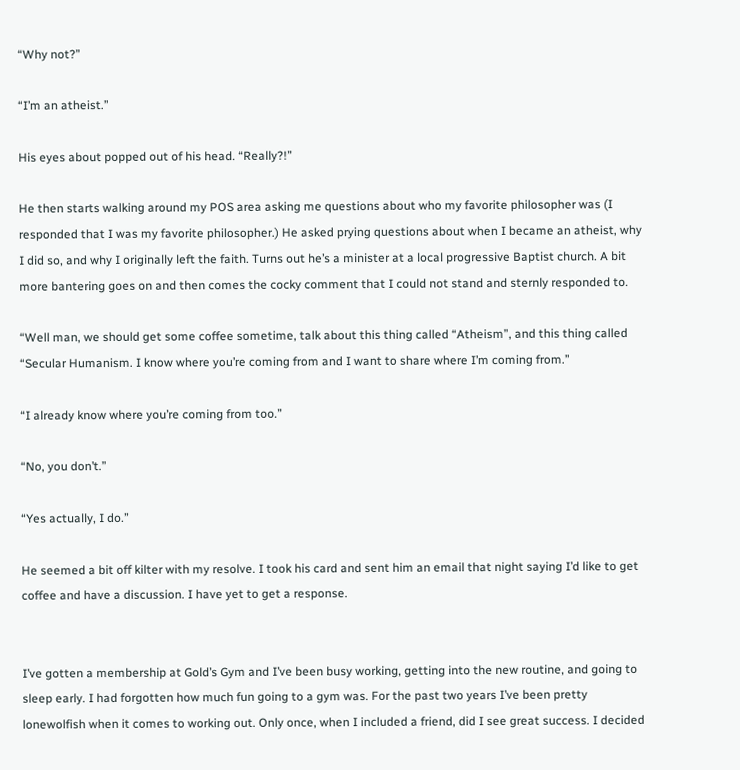“Why not?”

“I’m an atheist.”

His eyes about popped out of his head. “Really?!”

He then starts walking around my POS area asking me questions about who my favorite philosopher was (I responded that I was my favorite philosopher.) He asked prying questions about when I became an atheist, why I did so, and why I originally left the faith. Turns out he’s a minister at a local progressive Baptist church. A bit more bantering goes on and then comes the cocky comment that I could not stand and sternly responded to.

“Well man, we should get some coffee sometime, talk about this thing called “Atheism”, and this thing called “Secular Humanism. I know where you’re coming from and I want to share where I’m coming from.”

“I already know where you’re coming from too.”

“No, you don’t.”

“Yes actually, I do.”

He seemed a bit off kilter with my resolve. I took his card and sent him an email that night saying I’d like to get coffee and have a discussion. I have yet to get a response.


I’ve gotten a membership at Gold’s Gym and I’ve been busy working, getting into the new routine, and going to sleep early. I had forgotten how much fun going to a gym was. For the past two years I’ve been pretty lonewolfish when it comes to working out. Only once, when I included a friend, did I see great success. I decided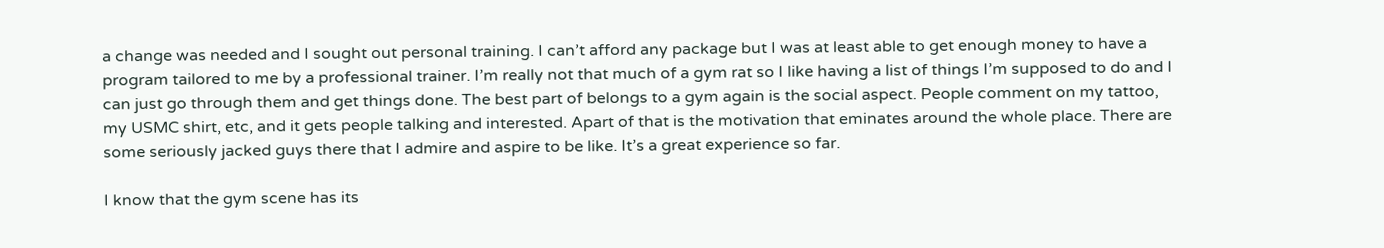a change was needed and I sought out personal training. I can’t afford any package but I was at least able to get enough money to have a program tailored to me by a professional trainer. I’m really not that much of a gym rat so I like having a list of things I’m supposed to do and I can just go through them and get things done. The best part of belongs to a gym again is the social aspect. People comment on my tattoo, my USMC shirt, etc, and it gets people talking and interested. Apart of that is the motivation that eminates around the whole place. There are some seriously jacked guys there that I admire and aspire to be like. It’s a great experience so far.

I know that the gym scene has its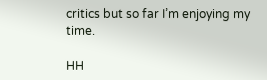critics but so far I’m enjoying my time.

HH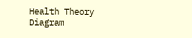Health Theory Diagram